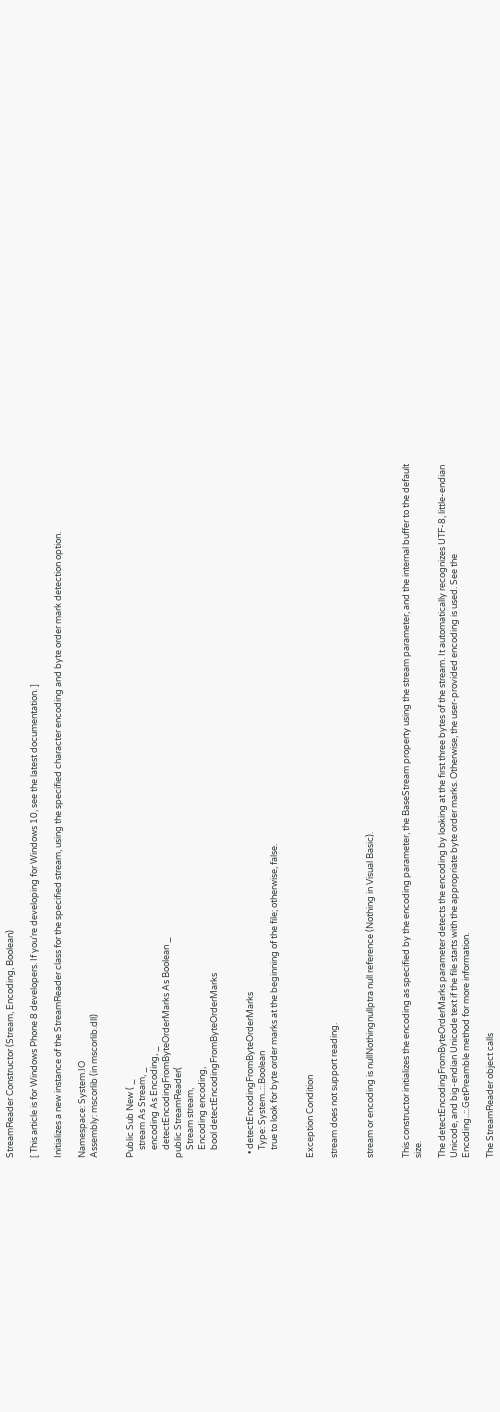StreamReader Constructor (Stream, Encoding, Boolean)

[ This article is for Windows Phone 8 developers. If you’re developing for Windows 10, see the latest documentation. ]

Initializes a new instance of the StreamReader class for the specified stream, using the specified character encoding and byte order mark detection option.

Namespace: System.IO
Assembly: mscorlib (in mscorlib.dll)


Public Sub New ( _
    stream As Stream, _
    encoding As Encoding, _
    detectEncodingFromByteOrderMarks As Boolean _
public StreamReader(
    Stream stream,
    Encoding encoding,
    bool detectEncodingFromByteOrderMarks


  • detectEncodingFromByteOrderMarks
    Type: System..::.Boolean
    true to look for byte order marks at the beginning of the file; otherwise, false.


Exception Condition

stream does not support reading.


stream or encoding is nullNothingnullptra null reference (Nothing in Visual Basic).


This constructor initializes the encoding as specified by the encoding parameter, the BaseStream property using the stream parameter, and the internal buffer to the default size.

The detectEncodingFromByteOrderMarks parameter detects the encoding by looking at the first three bytes of the stream. It automatically recognizes UTF-8, little-endian Unicode, and big-endian Unicode text if the file starts with the appropriate byte order marks. Otherwise, the user-provided encoding is used. See the Encoding..::.GetPreamble method for more information.

The StreamReader object calls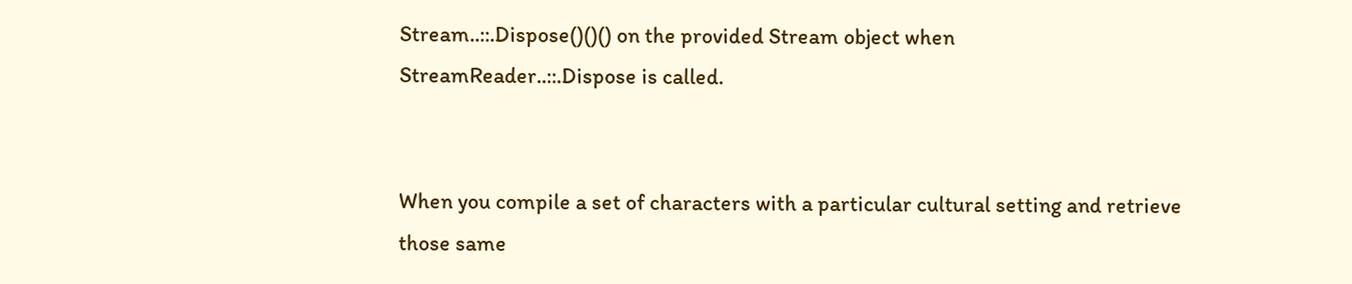Stream..::.Dispose()()() on the provided Stream object when StreamReader..::.Dispose is called.


When you compile a set of characters with a particular cultural setting and retrieve those same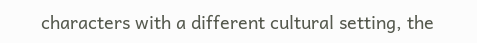characters with a different cultural setting, the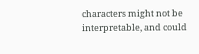characters might not be interpretable, and could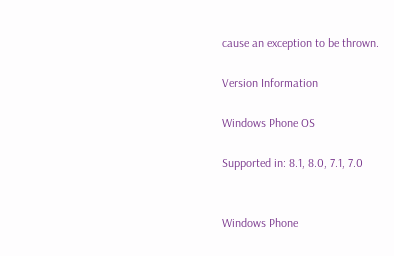cause an exception to be thrown.

Version Information

Windows Phone OS

Supported in: 8.1, 8.0, 7.1, 7.0


Windows Phone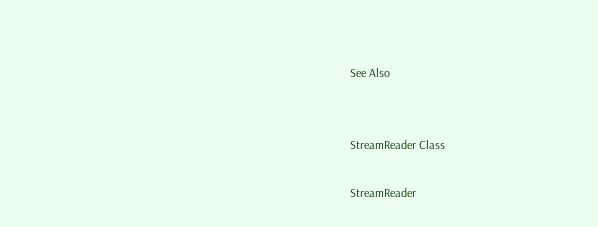See Also


StreamReader Class

StreamReader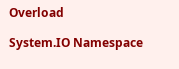Overload

System.IO Namespace